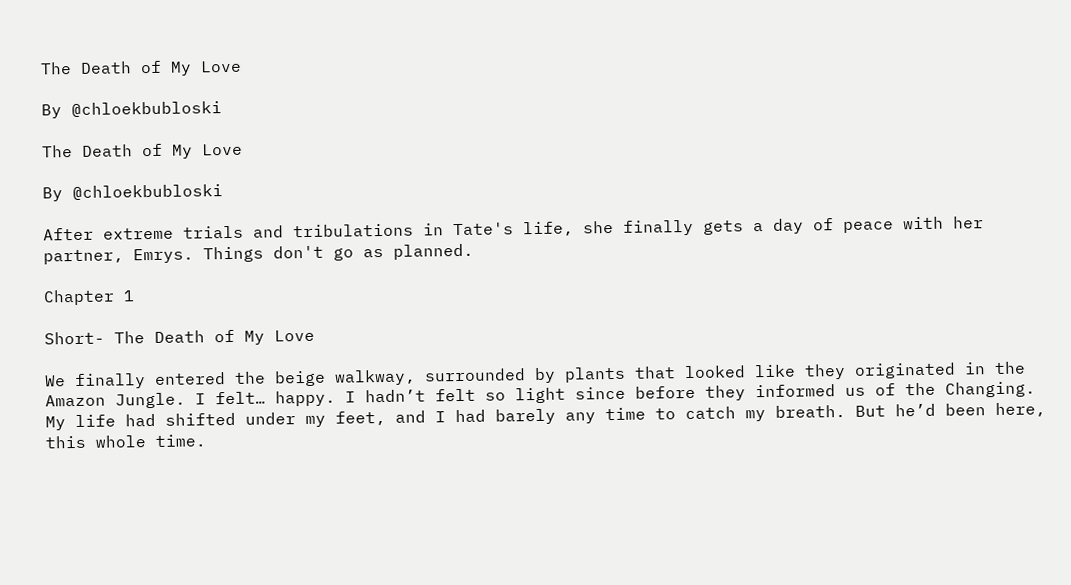The Death of My Love

By @chloekbubloski

The Death of My Love

By @chloekbubloski

After extreme trials and tribulations in Tate's life, she finally gets a day of peace with her partner, Emrys. Things don't go as planned.

Chapter 1

Short- The Death of My Love

We finally entered the beige walkway, surrounded by plants that looked like they originated in the Amazon Jungle. I felt… happy. I hadn’t felt so light since before they informed us of the Changing. My life had shifted under my feet, and I had barely any time to catch my breath. But he’d been here, this whole time.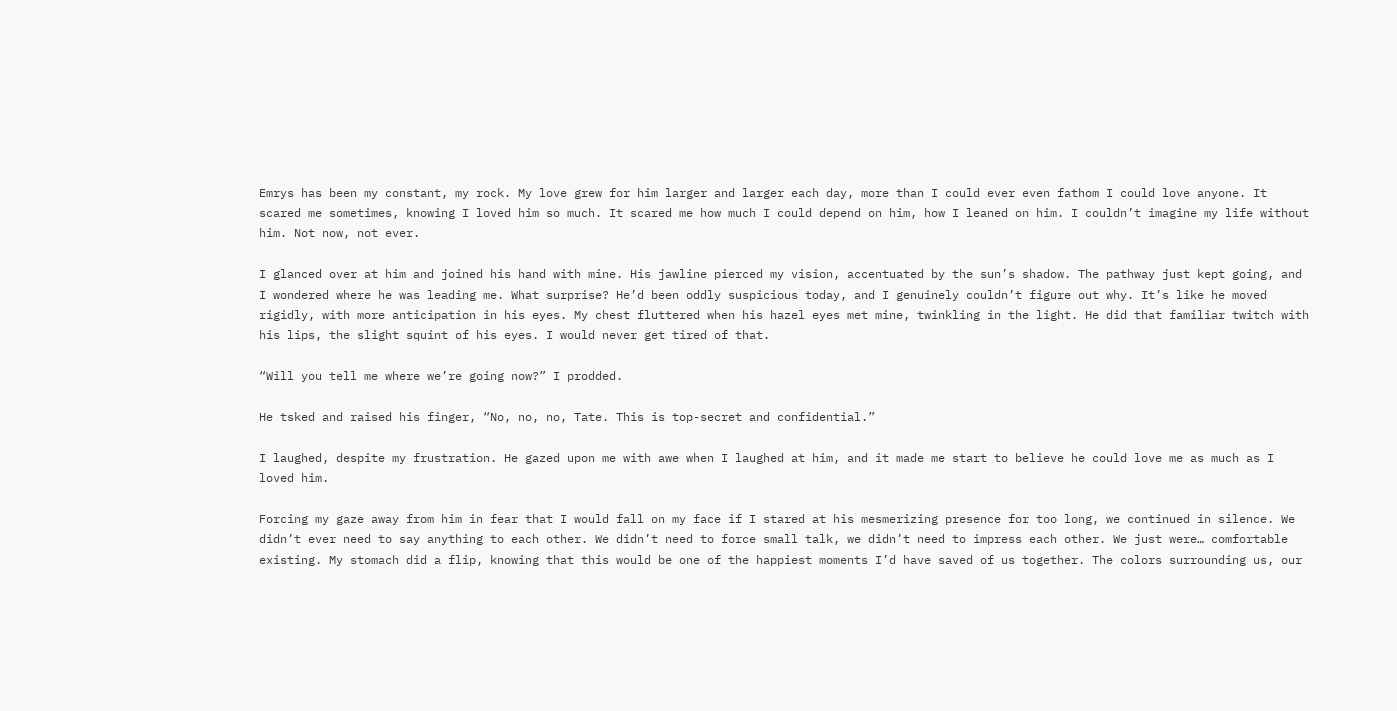Emrys has been my constant, my rock. My love grew for him larger and larger each day, more than I could ever even fathom I could love anyone. It scared me sometimes, knowing I loved him so much. It scared me how much I could depend on him, how I leaned on him. I couldn’t imagine my life without him. Not now, not ever.

I glanced over at him and joined his hand with mine. His jawline pierced my vision, accentuated by the sun’s shadow. The pathway just kept going, and I wondered where he was leading me. What surprise? He’d been oddly suspicious today, and I genuinely couldn’t figure out why. It’s like he moved rigidly, with more anticipation in his eyes. My chest fluttered when his hazel eyes met mine, twinkling in the light. He did that familiar twitch with his lips, the slight squint of his eyes. I would never get tired of that.

“Will you tell me where we’re going now?” I prodded.

He tsked and raised his finger, “No, no, no, Tate. This is top-secret and confidential.”

I laughed, despite my frustration. He gazed upon me with awe when I laughed at him, and it made me start to believe he could love me as much as I loved him.

Forcing my gaze away from him in fear that I would fall on my face if I stared at his mesmerizing presence for too long, we continued in silence. We didn’t ever need to say anything to each other. We didn’t need to force small talk, we didn’t need to impress each other. We just were… comfortable existing. My stomach did a flip, knowing that this would be one of the happiest moments I’d have saved of us together. The colors surrounding us, our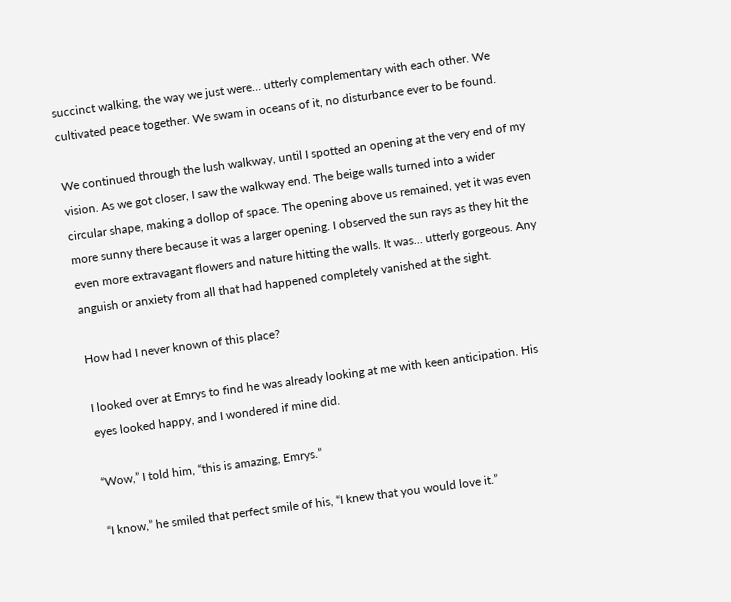succinct walking, the way we just were… utterly complementary with each other. We cultivated peace together. We swam in oceans of it, no disturbance ever to be found.

We continued through the lush walkway, until I spotted an opening at the very end of my vision. As we got closer, I saw the walkway end. The beige walls turned into a wider circular shape, making a dollop of space. The opening above us remained, yet it was even more sunny there because it was a larger opening. I observed the sun rays as they hit the even more extravagant flowers and nature hitting the walls. It was… utterly gorgeous. Any anguish or anxiety from all that had happened completely vanished at the sight.

How had I never known of this place?

I looked over at Emrys to find he was already looking at me with keen anticipation. His eyes looked happy, and I wondered if mine did.

“Wow,” I told him, “this is amazing, Emrys.”

“I know,” he smiled that perfect smile of his, “I knew that you would love it.”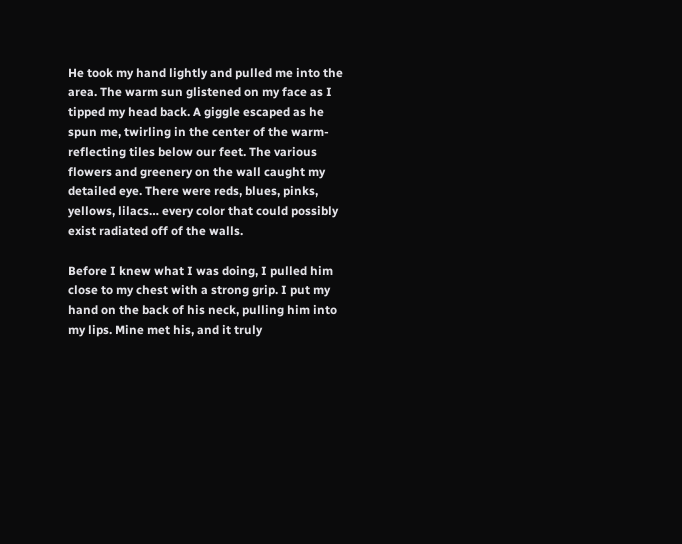He took my hand lightly and pulled me into the area. The warm sun glistened on my face as I tipped my head back. A giggle escaped as he spun me, twirling in the center of the warm-reflecting tiles below our feet. The various flowers and greenery on the wall caught my detailed eye. There were reds, blues, pinks, yellows, lilacs… every color that could possibly exist radiated off of the walls.

Before I knew what I was doing, I pulled him close to my chest with a strong grip. I put my hand on the back of his neck, pulling him into my lips. Mine met his, and it truly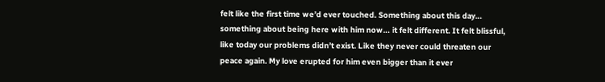felt like the first time we’d ever touched. Something about this day… something about being here with him now… it felt different. It felt blissful, like today our problems didn’t exist. Like they never could threaten our peace again. My love erupted for him even bigger than it ever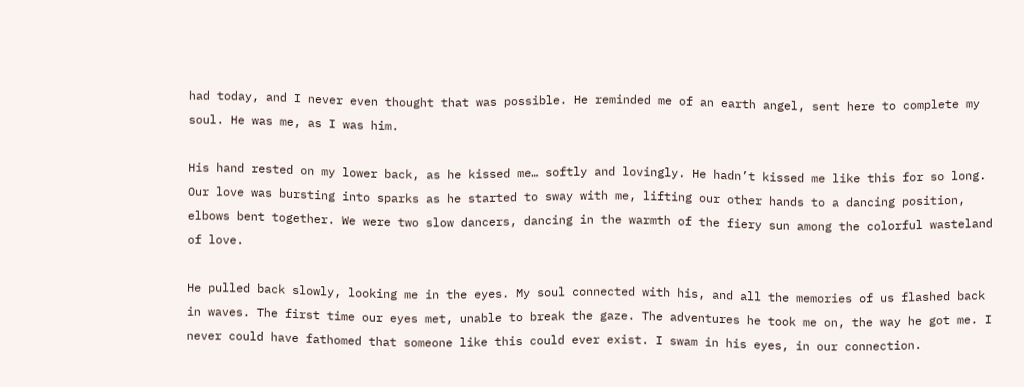had today, and I never even thought that was possible. He reminded me of an earth angel, sent here to complete my soul. He was me, as I was him.

His hand rested on my lower back, as he kissed me… softly and lovingly. He hadn’t kissed me like this for so long. Our love was bursting into sparks as he started to sway with me, lifting our other hands to a dancing position, elbows bent together. We were two slow dancers, dancing in the warmth of the fiery sun among the colorful wasteland of love.

He pulled back slowly, looking me in the eyes. My soul connected with his, and all the memories of us flashed back in waves. The first time our eyes met, unable to break the gaze. The adventures he took me on, the way he got me. I never could have fathomed that someone like this could ever exist. I swam in his eyes, in our connection.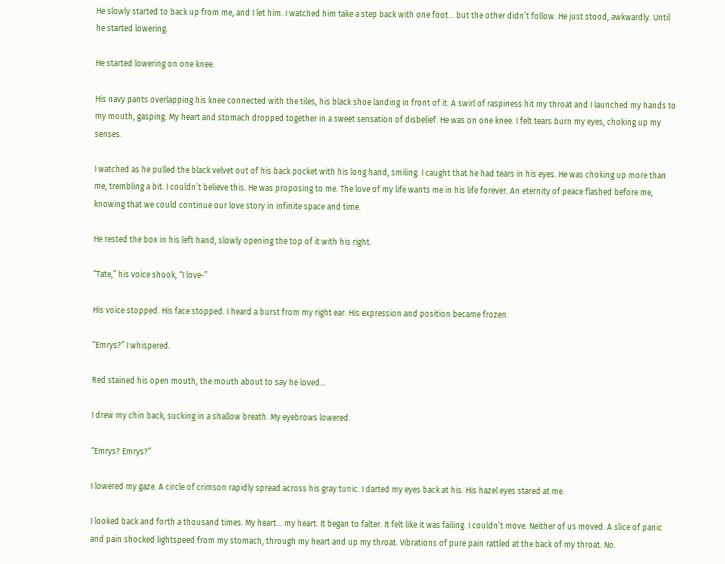He slowly started to back up from me, and I let him. I watched him take a step back with one foot… but the other didn’t follow. He just stood, awkwardly. Until he started lowering.

He started lowering on one knee.

His navy pants overlapping his knee connected with the tiles, his black shoe landing in front of it. A swirl of raspiness hit my throat and I launched my hands to my mouth, gasping. My heart and stomach dropped together in a sweet sensation of disbelief. He was on one knee. I felt tears burn my eyes, choking up my senses.

I watched as he pulled the black velvet out of his back pocket with his long hand, smiling. I caught that he had tears in his eyes. He was choking up more than me, trembling a bit. I couldn’t believe this. He was proposing to me. The love of my life wants me in his life forever. An eternity of peace flashed before me, knowing that we could continue our love story in infinite space and time.

He rested the box in his left hand, slowly opening the top of it with his right.

“Tate,” his voice shook, “I love-”

His voice stopped. His face stopped. I heard a burst from my right ear. His expression and position became frozen.

“Emrys?” I whispered.

Red stained his open mouth, the mouth about to say he loved…

I drew my chin back, sucking in a shallow breath. My eyebrows lowered.

“Emrys? Emrys?”

I lowered my gaze. A circle of crimson rapidly spread across his gray tunic. I darted my eyes back at his. His hazel eyes stared at me.

I looked back and forth a thousand times. My heart… my heart. It began to falter. It felt like it was failing. I couldn’t move. Neither of us moved. A slice of panic and pain shocked lightspeed from my stomach, through my heart and up my throat. Vibrations of pure pain rattled at the back of my throat. No.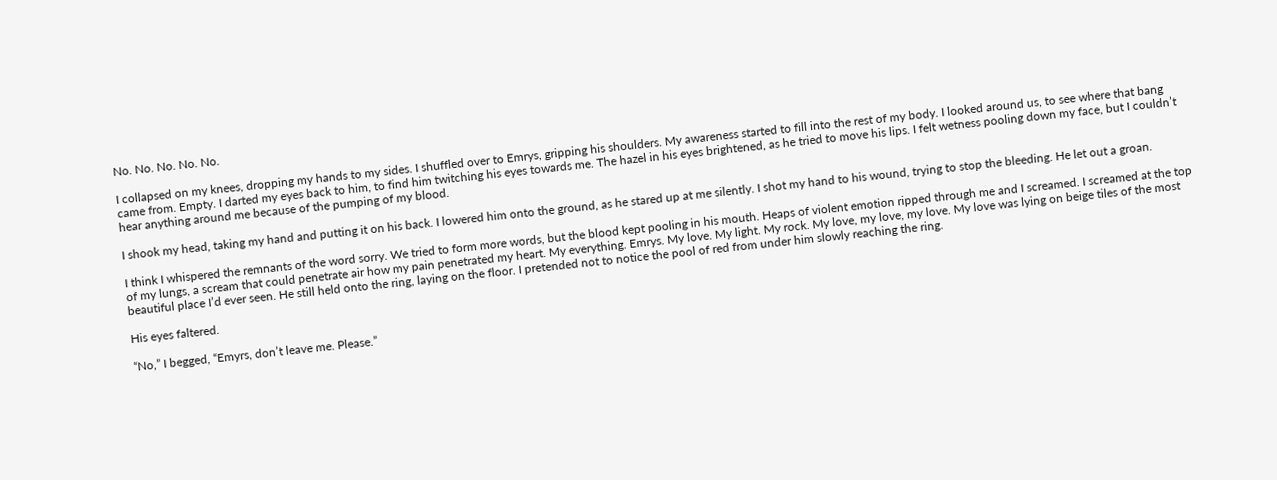No. No. No. No. No.

I collapsed on my knees, dropping my hands to my sides. I shuffled over to Emrys, gripping his shoulders. My awareness started to fill into the rest of my body. I looked around us, to see where that bang came from. Empty. I darted my eyes back to him, to find him twitching his eyes towards me. The hazel in his eyes brightened, as he tried to move his lips. I felt wetness pooling down my face, but I couldn’t hear anything around me because of the pumping of my blood.

I shook my head, taking my hand and putting it on his back. I lowered him onto the ground, as he stared up at me silently. I shot my hand to his wound, trying to stop the bleeding. He let out a groan.

I think I whispered the remnants of the word sorry. We tried to form more words, but the blood kept pooling in his mouth. Heaps of violent emotion ripped through me and I screamed. I screamed at the top of my lungs, a scream that could penetrate air how my pain penetrated my heart. My everything. Emrys. My love. My light. My rock. My love, my love, my love. My love was lying on beige tiles of the most beautiful place I’d ever seen. He still held onto the ring, laying on the floor. I pretended not to notice the pool of red from under him slowly reaching the ring.

His eyes faltered.

“No,” I begged, “Emyrs, don’t leave me. Please.”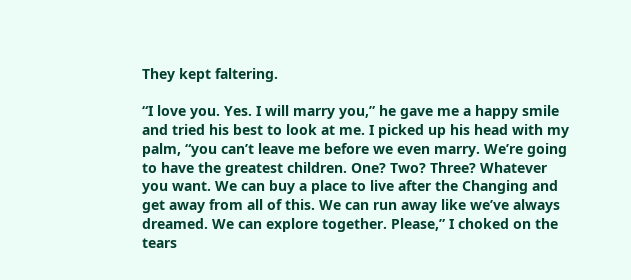They kept faltering.

“I love you. Yes. I will marry you,” he gave me a happy smile and tried his best to look at me. I picked up his head with my palm, “you can’t leave me before we even marry. We’re going to have the greatest children. One? Two? Three? Whatever you want. We can buy a place to live after the Changing and get away from all of this. We can run away like we’ve always dreamed. We can explore together. Please,” I choked on the tears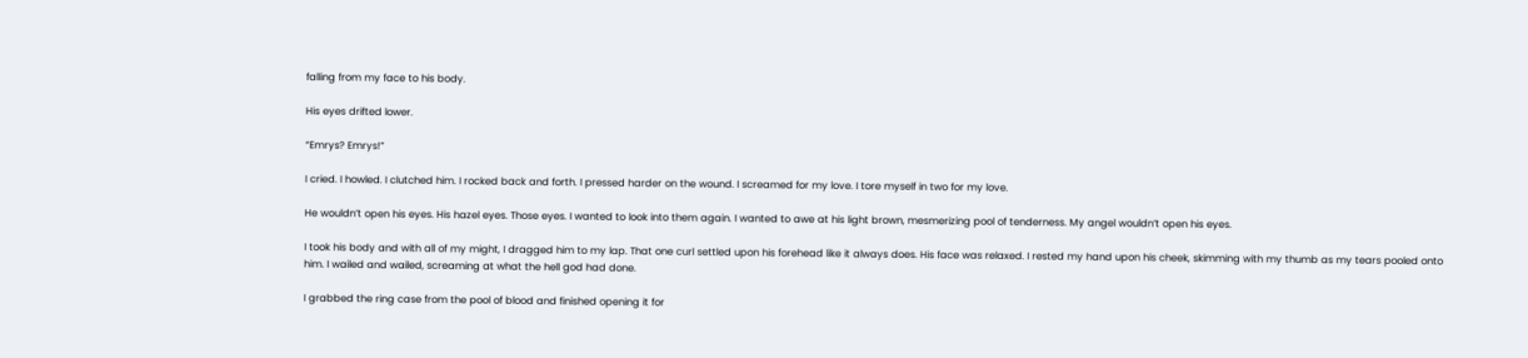falling from my face to his body.

His eyes drifted lower.

“Emrys? Emrys!”

I cried. I howled. I clutched him. I rocked back and forth. I pressed harder on the wound. I screamed for my love. I tore myself in two for my love.

He wouldn’t open his eyes. His hazel eyes. Those eyes. I wanted to look into them again. I wanted to awe at his light brown, mesmerizing pool of tenderness. My angel wouldn’t open his eyes.

I took his body and with all of my might, I dragged him to my lap. That one curl settled upon his forehead like it always does. His face was relaxed. I rested my hand upon his cheek, skimming with my thumb as my tears pooled onto him. I wailed and wailed, screaming at what the hell god had done.

I grabbed the ring case from the pool of blood and finished opening it for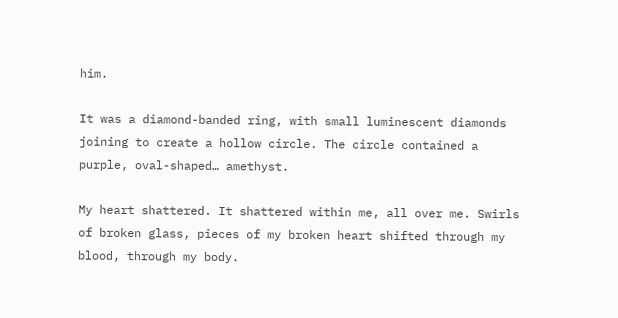him.

It was a diamond-banded ring, with small luminescent diamonds joining to create a hollow circle. The circle contained a purple, oval-shaped… amethyst.

My heart shattered. It shattered within me, all over me. Swirls of broken glass, pieces of my broken heart shifted through my blood, through my body.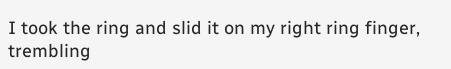I took the ring and slid it on my right ring finger, trembling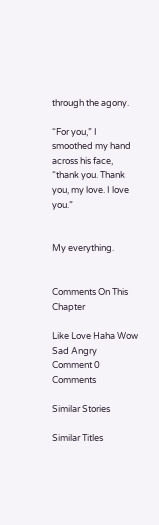through the agony.

“For you,” I smoothed my hand across his face, “thank you. Thank you, my love. I love you.”


My everything.


Comments On This Chapter

Like Love Haha Wow Sad Angry
Comment 0 Comments

Similar Stories

Similar Titles